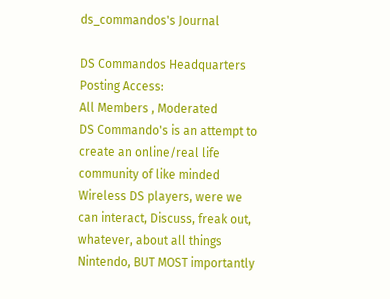ds_commandos's Journal

DS Commandos Headquarters
Posting Access:
All Members , Moderated
DS Commando's is an attempt to create an online/real life community of like minded Wireless DS players, were we can interact, Discuss, freak out, whatever, about all things Nintendo, BUT MOST importantly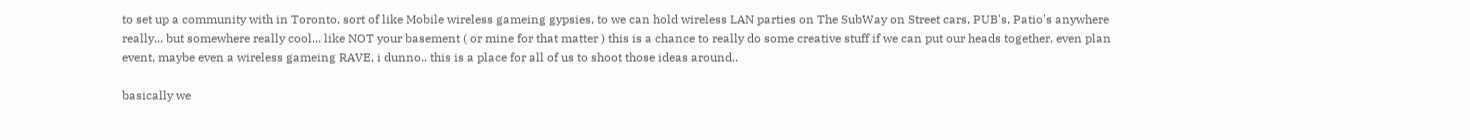to set up a community with in Toronto, sort of like Mobile wireless gameing gypsies, to we can hold wireless LAN parties on The SubWay on Street cars, PUB's, Patio's anywhere really... but somewhere really cool... like NOT your basement ( or mine for that matter ) this is a chance to really do some creative stuff if we can put our heads together, even plan event, maybe even a wireless gameing RAVE, i dunno.. this is a place for all of us to shoot those ideas around..

basically we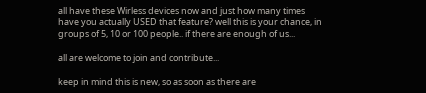all have these Wirless devices now and just how many times have you actually USED that feature? well this is your chance, in groups of 5, 10 or 100 people.. if there are enough of us...

all are welcome to join and contribute...

keep in mind this is new, so as soon as there are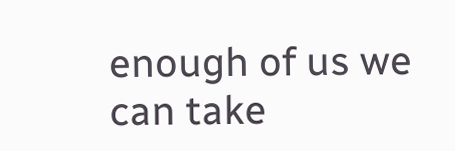enough of us we can take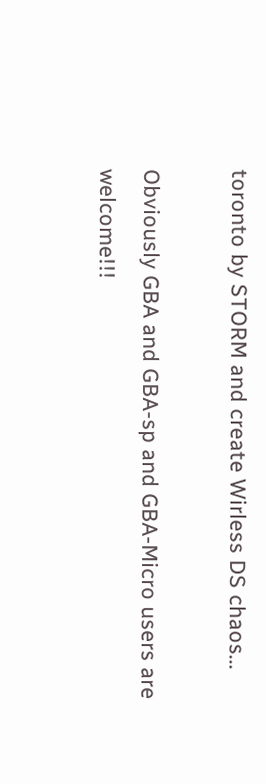toronto by STORM and create Wirless DS chaos...

Obviously GBA and GBA-sp and GBA-Micro users are welcome!!!